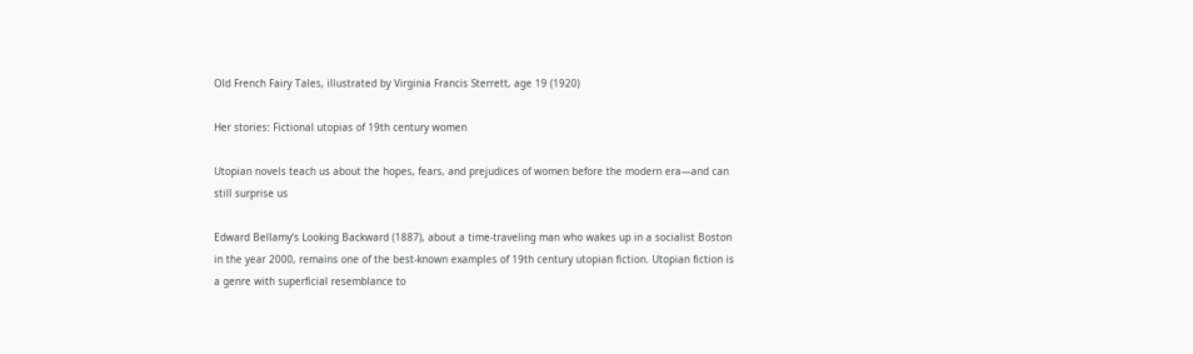Old French Fairy Tales, illustrated by Virginia Francis Sterrett, age 19 (1920)

Her stories: Fictional utopias of 19th century women

Utopian novels teach us about the hopes, fears, and prejudices of women before the modern era—and can still surprise us

Edward Bellamy’s Looking Backward (1887), about a time-traveling man who wakes up in a socialist Boston in the year 2000, remains one of the best-known examples of 19th century utopian fiction. Utopian fiction is a genre with superficial resemblance to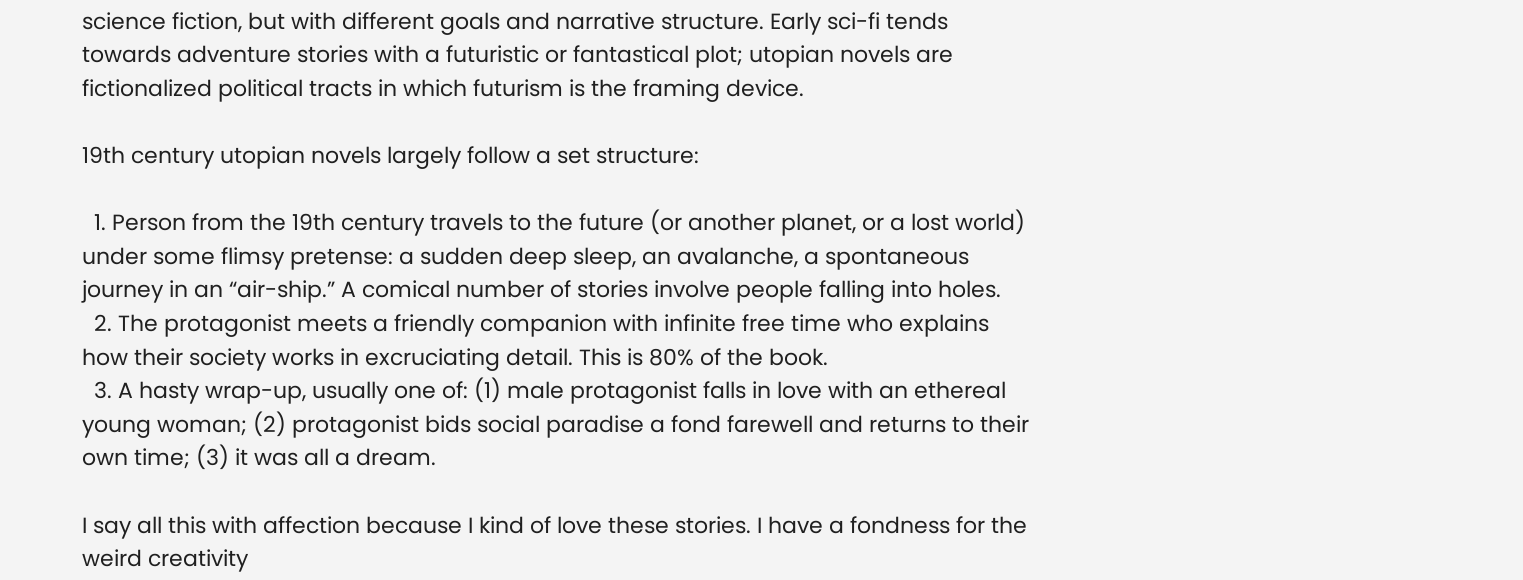science fiction, but with different goals and narrative structure. Early sci-fi tends towards adventure stories with a futuristic or fantastical plot; utopian novels are fictionalized political tracts in which futurism is the framing device.

19th century utopian novels largely follow a set structure:

  1. Person from the 19th century travels to the future (or another planet, or a lost world) under some flimsy pretense: a sudden deep sleep, an avalanche, a spontaneous journey in an “air-ship.” A comical number of stories involve people falling into holes.
  2. The protagonist meets a friendly companion with infinite free time who explains how their society works in excruciating detail. This is 80% of the book.
  3. A hasty wrap-up, usually one of: (1) male protagonist falls in love with an ethereal young woman; (2) protagonist bids social paradise a fond farewell and returns to their own time; (3) it was all a dream.

I say all this with affection because I kind of love these stories. I have a fondness for the weird creativity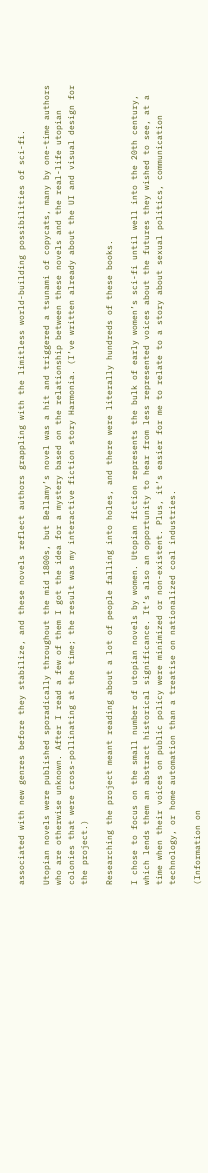associated with new genres before they stabilize, and these novels reflect authors grappling with the limitless world-building possibilities of sci-fi.

Utopian novels were published sporadically throughout the mid 1800s, but Bellamy’s novel was a hit and triggered a tsunami of copycats, many by one-time authors who are otherwise unknown. After I read a few of them I got the idea for a mystery based on the relationship between these novels and the real-life utopian colonies that were cross-pollinating at the time; the result was my interactive fiction story Harmonia. (I’ve written already about the UI and visual design for the project.)

Researching the project meant reading about a lot of people falling into holes, and there were literally hundreds of these books.

I chose to focus on the small number of utopian novels by women. Utopian fiction represents the bulk of early women’s sci-fi until well into the 20th century, which lends them an abstract historical significance. It’s also an opportunity to hear from less represented voices about the futures they wished to see, at a time when their voices on public policy were minimized or non-existent. Plus, it’s easier for me to relate to a story about sexual politics, communication technology, or home automation than a treatise on nationalized coal industries.

(Information on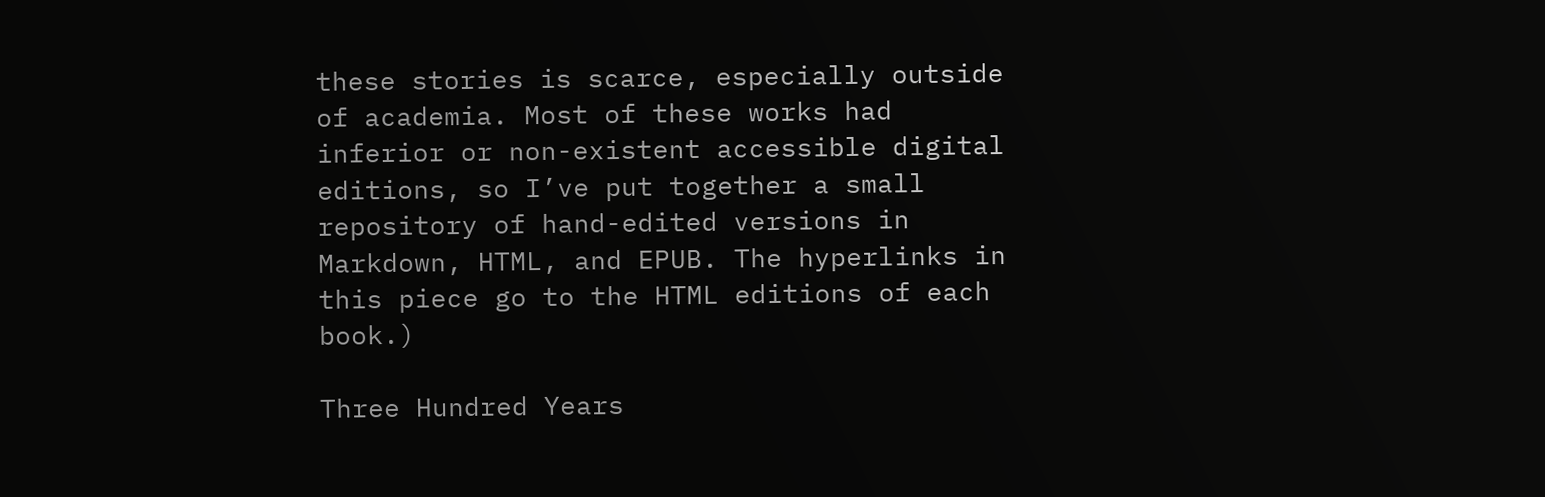these stories is scarce, especially outside of academia. Most of these works had inferior or non-existent accessible digital editions, so I’ve put together a small repository of hand-edited versions in Markdown, HTML, and EPUB. The hyperlinks in this piece go to the HTML editions of each book.)

Three Hundred Years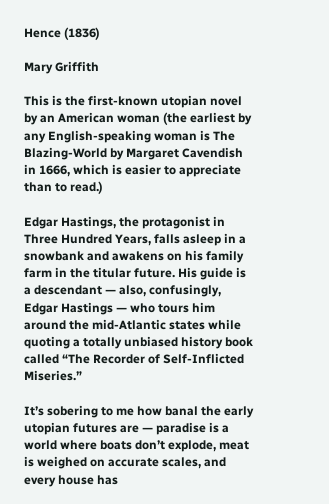Hence (1836)

Mary Griffith

This is the first-known utopian novel by an American woman (the earliest by any English-speaking woman is The Blazing-World by Margaret Cavendish in 1666, which is easier to appreciate than to read.)

Edgar Hastings, the protagonist in Three Hundred Years, falls asleep in a snowbank and awakens on his family farm in the titular future. His guide is a descendant — also, confusingly, Edgar Hastings — who tours him around the mid-Atlantic states while quoting a totally unbiased history book called “The Recorder of Self-Inflicted Miseries.”

It’s sobering to me how banal the early utopian futures are — paradise is a world where boats don’t explode, meat is weighed on accurate scales, and every house has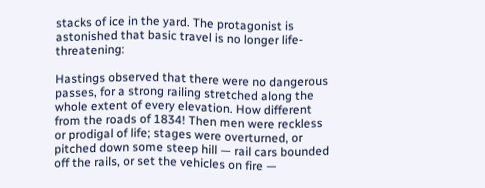stacks of ice in the yard. The protagonist is astonished that basic travel is no longer life-threatening:

Hastings observed that there were no dangerous passes, for a strong railing stretched along the whole extent of every elevation. How different from the roads of 1834! Then men were reckless or prodigal of life; stages were overturned, or pitched down some steep hill — rail cars bounded off the rails, or set the vehicles on fire —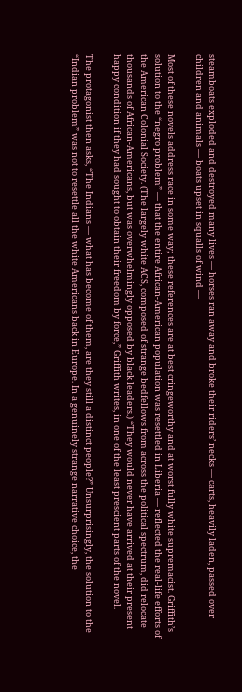steamboats exploded and destroyed many lives — horses ran away and broke their riders’ necks — carts, heavily laden, passed over children and animals — boats upset in squalls of wind —

Most of these novels address race in some way; these references are at best cringeworthy and at worst fully white supremacist. Griffith’s solution to the “negro problem” — that the entire African-American population was resettled in Liberia — reflected the real-life efforts of the American Colonial Society. (The largely white ACS, composed of strange bedfellows from across the political spectrum, did relocate thousands of African-Americans, but was overwhelmingly opposed by black leaders.) “They would never have arrived at their present happy condition if they had sought to obtain their freedom by force,” Griffith writes, in one of the least prescient parts of the novel.

The protagonist then asks, “The Indians — what has become of them, are they still a distinct people?” Unsurprisingly, the solution to the “Indian problem” was not to resettle all the white Americans back in Europe. In a genuinely strange narrative choice, the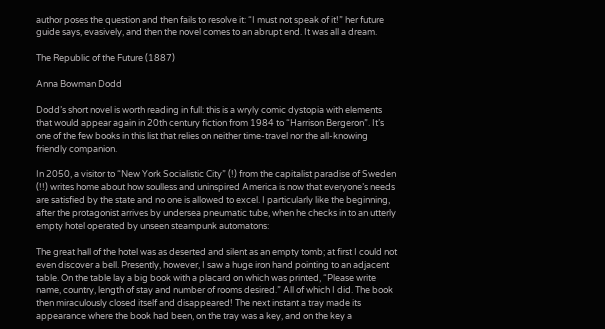author poses the question and then fails to resolve it: “I must not speak of it!” her future guide says, evasively, and then the novel comes to an abrupt end. It was all a dream.

The Republic of the Future (1887)

Anna Bowman Dodd

Dodd’s short novel is worth reading in full: this is a wryly comic dystopia with elements that would appear again in 20th century fiction from 1984 to “Harrison Bergeron”. It’s one of the few books in this list that relies on neither time-travel nor the all-knowing friendly companion.

In 2050, a visitor to “New York Socialistic City” (!) from the capitalist paradise of Sweden (!!) writes home about how soulless and uninspired America is now that everyone’s needs are satisfied by the state and no one is allowed to excel. I particularly like the beginning, after the protagonist arrives by undersea pneumatic tube, when he checks in to an utterly empty hotel operated by unseen steampunk automatons:

The great hall of the hotel was as deserted and silent as an empty tomb; at first I could not even discover a bell. Presently, however, I saw a huge iron hand pointing to an adjacent table. On the table lay a big book with a placard on which was printed, “Please write name, country, length of stay and number of rooms desired.” All of which I did. The book then miraculously closed itself and disappeared! The next instant a tray made its appearance where the book had been, on the tray was a key, and on the key a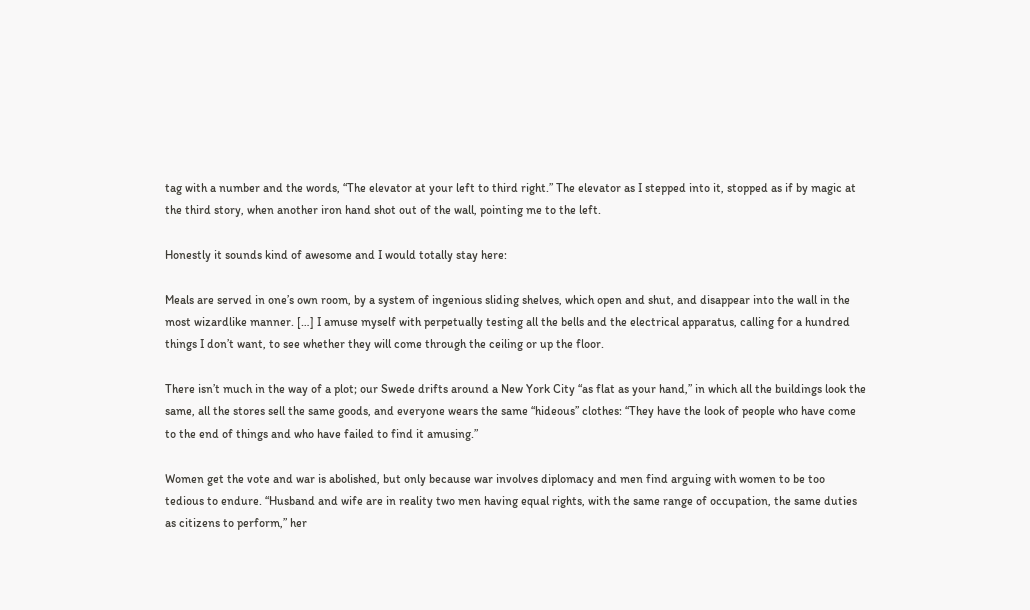tag with a number and the words, “The elevator at your left to third right.” The elevator as I stepped into it, stopped as if by magic at the third story, when another iron hand shot out of the wall, pointing me to the left.

Honestly it sounds kind of awesome and I would totally stay here:

Meals are served in one’s own room, by a system of ingenious sliding shelves, which open and shut, and disappear into the wall in the most wizardlike manner. […] I amuse myself with perpetually testing all the bells and the electrical apparatus, calling for a hundred things I don’t want, to see whether they will come through the ceiling or up the floor.

There isn’t much in the way of a plot; our Swede drifts around a New York City “as flat as your hand,” in which all the buildings look the same, all the stores sell the same goods, and everyone wears the same “hideous” clothes: “They have the look of people who have come to the end of things and who have failed to find it amusing.”

Women get the vote and war is abolished, but only because war involves diplomacy and men find arguing with women to be too tedious to endure. “Husband and wife are in reality two men having equal rights, with the same range of occupation, the same duties as citizens to perform,” her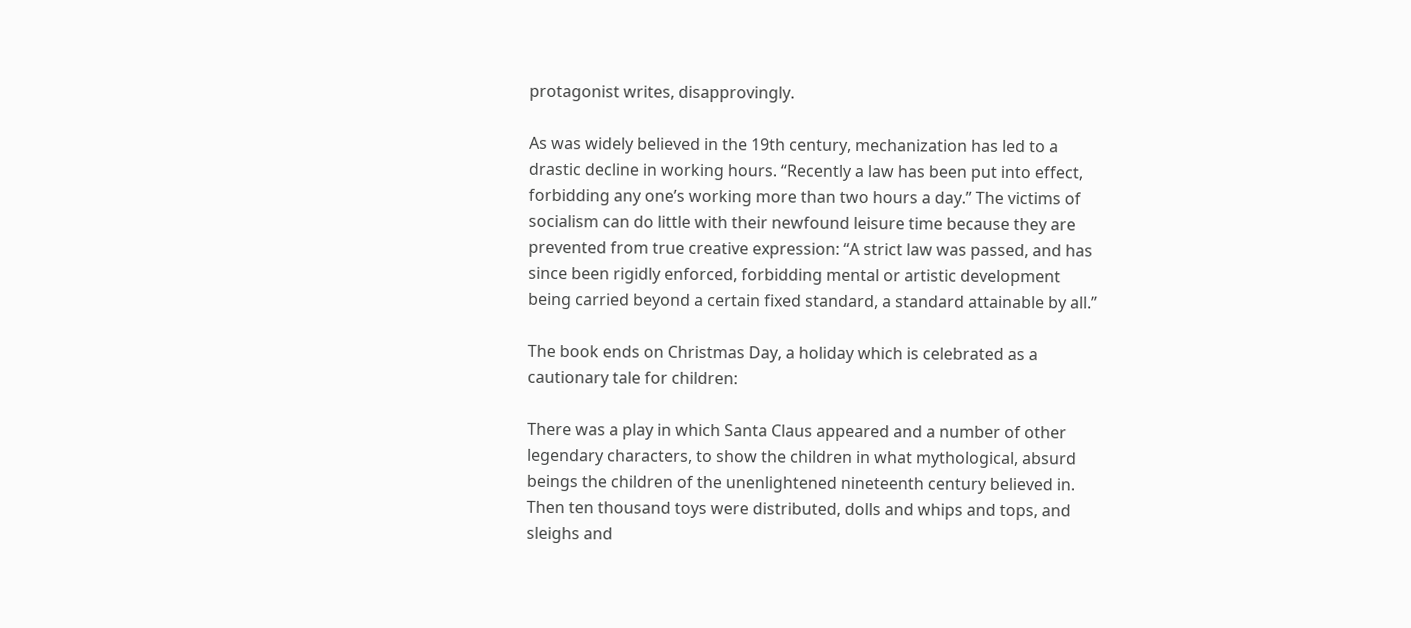protagonist writes, disapprovingly.

As was widely believed in the 19th century, mechanization has led to a drastic decline in working hours. “Recently a law has been put into effect, forbidding any one’s working more than two hours a day.” The victims of socialism can do little with their newfound leisure time because they are prevented from true creative expression: “A strict law was passed, and has since been rigidly enforced, forbidding mental or artistic development being carried beyond a certain fixed standard, a standard attainable by all.”

The book ends on Christmas Day, a holiday which is celebrated as a cautionary tale for children:

There was a play in which Santa Claus appeared and a number of other legendary characters, to show the children in what mythological, absurd beings the children of the unenlightened nineteenth century believed in. Then ten thousand toys were distributed, dolls and whips and tops, and sleighs and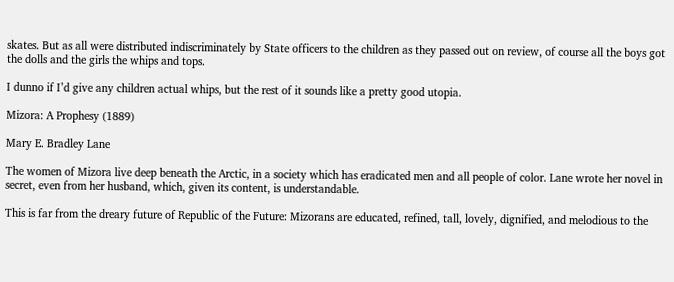skates. But as all were distributed indiscriminately by State officers to the children as they passed out on review, of course all the boys got the dolls and the girls the whips and tops.

I dunno if I’d give any children actual whips, but the rest of it sounds like a pretty good utopia.

Mizora: A Prophesy (1889)

Mary E. Bradley Lane

The women of Mizora live deep beneath the Arctic, in a society which has eradicated men and all people of color. Lane wrote her novel in secret, even from her husband, which, given its content, is understandable.

This is far from the dreary future of Republic of the Future: Mizorans are educated, refined, tall, lovely, dignified, and melodious to the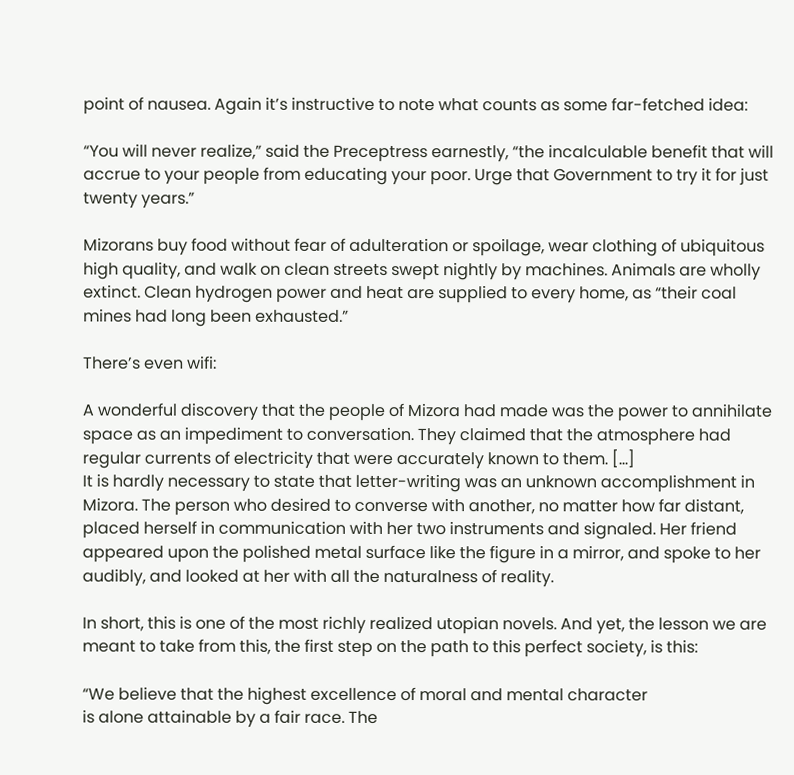point of nausea. Again it’s instructive to note what counts as some far-fetched idea:

“You will never realize,” said the Preceptress earnestly, “the incalculable benefit that will accrue to your people from educating your poor. Urge that Government to try it for just twenty years.”

Mizorans buy food without fear of adulteration or spoilage, wear clothing of ubiquitous high quality, and walk on clean streets swept nightly by machines. Animals are wholly extinct. Clean hydrogen power and heat are supplied to every home, as “their coal mines had long been exhausted.”

There’s even wifi:

A wonderful discovery that the people of Mizora had made was the power to annihilate space as an impediment to conversation. They claimed that the atmosphere had regular currents of electricity that were accurately known to them. […]
It is hardly necessary to state that letter-writing was an unknown accomplishment in Mizora. The person who desired to converse with another, no matter how far distant, placed herself in communication with her two instruments and signaled. Her friend appeared upon the polished metal surface like the figure in a mirror, and spoke to her audibly, and looked at her with all the naturalness of reality.

In short, this is one of the most richly realized utopian novels. And yet, the lesson we are meant to take from this, the first step on the path to this perfect society, is this:

“We believe that the highest excellence of moral and mental character
is alone attainable by a fair race. The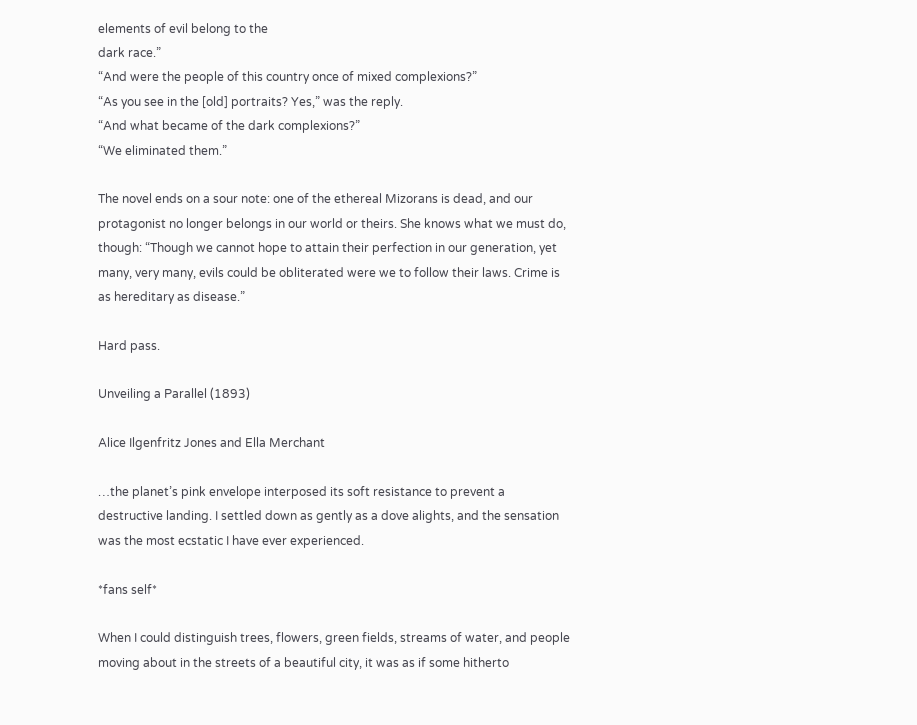elements of evil belong to the
dark race.”
“And were the people of this country once of mixed complexions?”
“As you see in the [old] portraits? Yes,” was the reply.
“And what became of the dark complexions?”
“We eliminated them.”

The novel ends on a sour note: one of the ethereal Mizorans is dead, and our protagonist no longer belongs in our world or theirs. She knows what we must do, though: “Though we cannot hope to attain their perfection in our generation, yet many, very many, evils could be obliterated were we to follow their laws. Crime is as hereditary as disease.”

Hard pass.

Unveiling a Parallel (1893)

Alice Ilgenfritz Jones and Ella Merchant

…the planet’s pink envelope interposed its soft resistance to prevent a destructive landing. I settled down as gently as a dove alights, and the sensation was the most ecstatic I have ever experienced.

*fans self*

When I could distinguish trees, flowers, green fields, streams of water, and people moving about in the streets of a beautiful city, it was as if some hitherto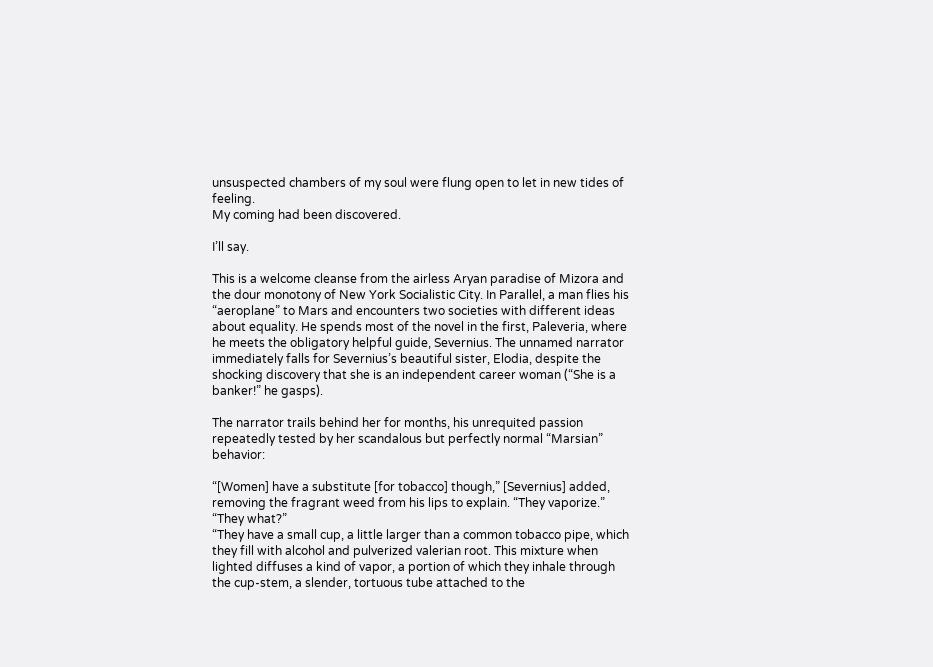unsuspected chambers of my soul were flung open to let in new tides of feeling.
My coming had been discovered.

I’ll say.

This is a welcome cleanse from the airless Aryan paradise of Mizora and the dour monotony of New York Socialistic City. In Parallel, a man flies his “aeroplane” to Mars and encounters two societies with different ideas about equality. He spends most of the novel in the first, Paleveria, where he meets the obligatory helpful guide, Severnius. The unnamed narrator immediately falls for Severnius’s beautiful sister, Elodia, despite the shocking discovery that she is an independent career woman (“She is a banker!” he gasps).

The narrator trails behind her for months, his unrequited passion repeatedly tested by her scandalous but perfectly normal “Marsian” behavior:

“[Women] have a substitute [for tobacco] though,” [Severnius] added, removing the fragrant weed from his lips to explain. “They vaporize.”
“They what?”
“They have a small cup, a little larger than a common tobacco pipe, which they fill with alcohol and pulverized valerian root. This mixture when lighted diffuses a kind of vapor, a portion of which they inhale through the cup-stem, a slender, tortuous tube attached to the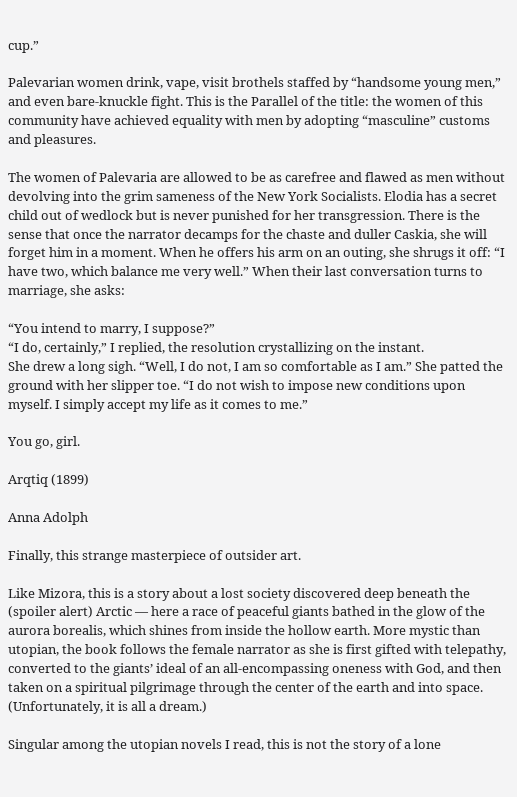cup.”

Palevarian women drink, vape, visit brothels staffed by “handsome young men,” and even bare-knuckle fight. This is the Parallel of the title: the women of this community have achieved equality with men by adopting “masculine” customs and pleasures.

The women of Palevaria are allowed to be as carefree and flawed as men without devolving into the grim sameness of the New York Socialists. Elodia has a secret child out of wedlock but is never punished for her transgression. There is the sense that once the narrator decamps for the chaste and duller Caskia, she will forget him in a moment. When he offers his arm on an outing, she shrugs it off: “I have two, which balance me very well.” When their last conversation turns to marriage, she asks:

“You intend to marry, I suppose?”
“I do, certainly,” I replied, the resolution crystallizing on the instant.
She drew a long sigh. “Well, I do not, I am so comfortable as I am.” She patted the ground with her slipper toe. “I do not wish to impose new conditions upon myself. I simply accept my life as it comes to me.”

You go, girl.

Arqtiq (1899)

Anna Adolph

Finally, this strange masterpiece of outsider art.

Like Mizora, this is a story about a lost society discovered deep beneath the (spoiler alert) Arctic — here a race of peaceful giants bathed in the glow of the aurora borealis, which shines from inside the hollow earth. More mystic than utopian, the book follows the female narrator as she is first gifted with telepathy, converted to the giants’ ideal of an all-encompassing oneness with God, and then taken on a spiritual pilgrimage through the center of the earth and into space. (Unfortunately, it is all a dream.)

Singular among the utopian novels I read, this is not the story of a lone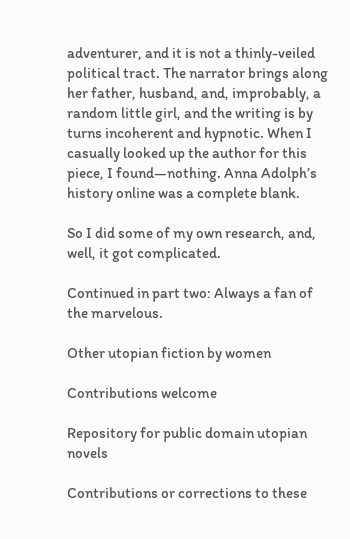adventurer, and it is not a thinly-veiled political tract. The narrator brings along her father, husband, and, improbably, a random little girl, and the writing is by turns incoherent and hypnotic. When I casually looked up the author for this piece, I found—nothing. Anna Adolph’s history online was a complete blank.

So I did some of my own research, and, well, it got complicated.

Continued in part two: Always a fan of the marvelous.

Other utopian fiction by women

Contributions welcome

Repository for public domain utopian novels

Contributions or corrections to these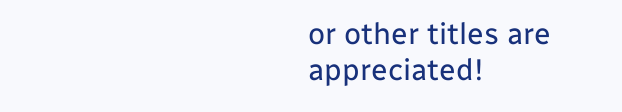or other titles are appreciated!